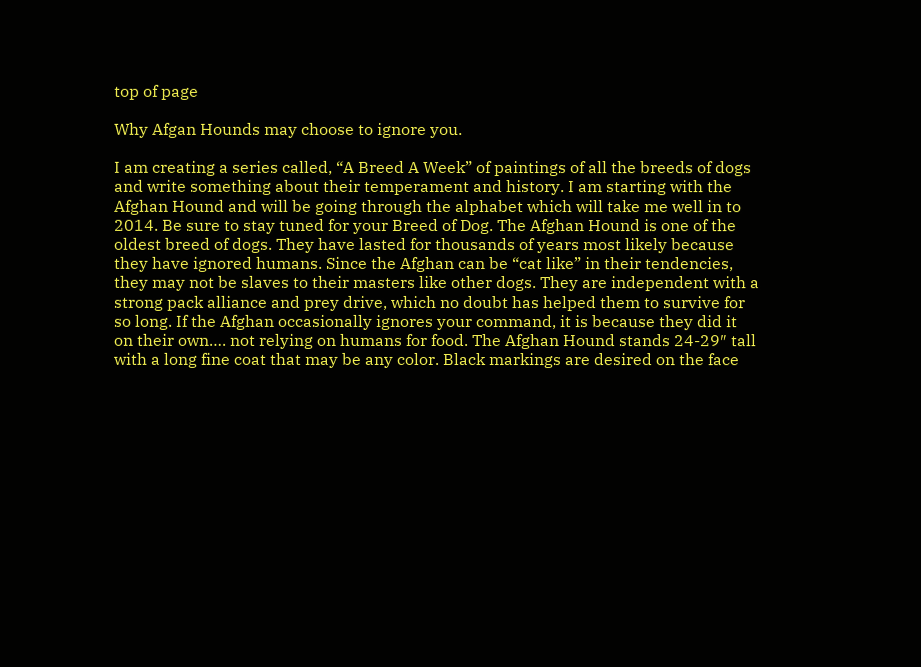top of page

Why Afgan Hounds may choose to ignore you.

I am creating a series called, “A Breed A Week” of paintings of all the breeds of dogs and write something about their temperament and history. I am starting with the Afghan Hound and will be going through the alphabet which will take me well in to 2014. Be sure to stay tuned for your Breed of Dog. The Afghan Hound is one of the oldest breed of dogs. They have lasted for thousands of years most likely because they have ignored humans. Since the Afghan can be “cat like” in their tendencies, they may not be slaves to their masters like other dogs. They are independent with a strong pack alliance and prey drive, which no doubt has helped them to survive for so long. If the Afghan occasionally ignores your command, it is because they did it on their own…. not relying on humans for food. The Afghan Hound stands 24-29″ tall with a long fine coat that may be any color. Black markings are desired on the face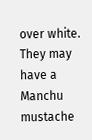over white. They may have a Manchu mustache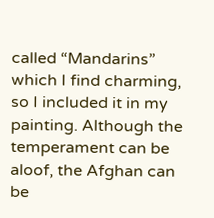called “Mandarins” which I find charming, so I included it in my painting. Although the temperament can be aloof, the Afghan can be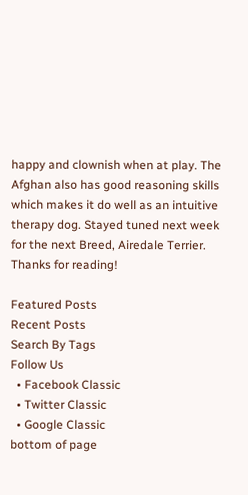happy and clownish when at play. The Afghan also has good reasoning skills which makes it do well as an intuitive therapy dog. Stayed tuned next week for the next Breed, Airedale Terrier. Thanks for reading!

Featured Posts
Recent Posts
Search By Tags
Follow Us
  • Facebook Classic
  • Twitter Classic
  • Google Classic
bottom of page